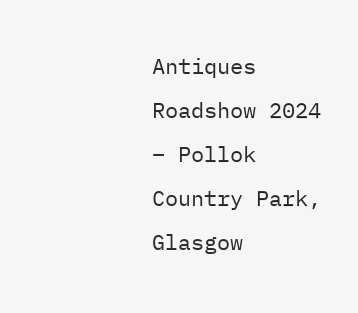Antiques Roadshow 2024 – Pollok Country Park, Glasgow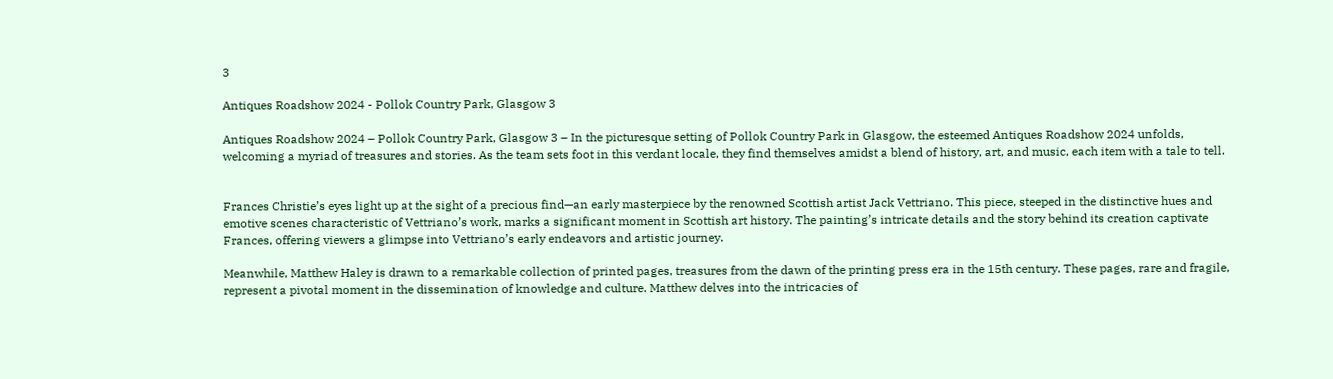3

Antiques Roadshow 2024 - Pollok Country Park, Glasgow 3

Antiques Roadshow 2024 – Pollok Country Park, Glasgow 3 – In the picturesque setting of Pollok Country Park in Glasgow, the esteemed Antiques Roadshow 2024 unfolds, welcoming a myriad of treasures and stories. As the team sets foot in this verdant locale, they find themselves amidst a blend of history, art, and music, each item with a tale to tell.


Frances Christie’s eyes light up at the sight of a precious find—an early masterpiece by the renowned Scottish artist Jack Vettriano. This piece, steeped in the distinctive hues and emotive scenes characteristic of Vettriano’s work, marks a significant moment in Scottish art history. The painting’s intricate details and the story behind its creation captivate Frances, offering viewers a glimpse into Vettriano’s early endeavors and artistic journey.

Meanwhile, Matthew Haley is drawn to a remarkable collection of printed pages, treasures from the dawn of the printing press era in the 15th century. These pages, rare and fragile, represent a pivotal moment in the dissemination of knowledge and culture. Matthew delves into the intricacies of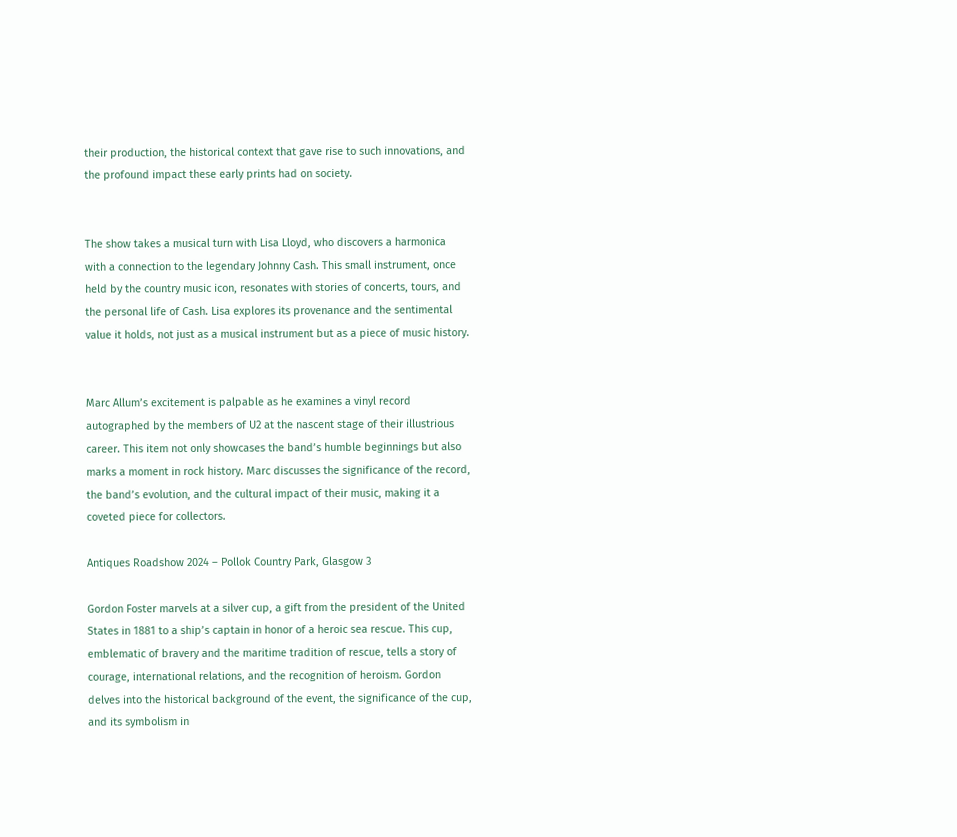their production, the historical context that gave rise to such innovations, and the profound impact these early prints had on society.


The show takes a musical turn with Lisa Lloyd, who discovers a harmonica with a connection to the legendary Johnny Cash. This small instrument, once held by the country music icon, resonates with stories of concerts, tours, and the personal life of Cash. Lisa explores its provenance and the sentimental value it holds, not just as a musical instrument but as a piece of music history.


Marc Allum’s excitement is palpable as he examines a vinyl record autographed by the members of U2 at the nascent stage of their illustrious career. This item not only showcases the band’s humble beginnings but also marks a moment in rock history. Marc discusses the significance of the record, the band’s evolution, and the cultural impact of their music, making it a coveted piece for collectors.

Antiques Roadshow 2024 – Pollok Country Park, Glasgow 3

Gordon Foster marvels at a silver cup, a gift from the president of the United States in 1881 to a ship’s captain in honor of a heroic sea rescue. This cup, emblematic of bravery and the maritime tradition of rescue, tells a story of courage, international relations, and the recognition of heroism. Gordon delves into the historical background of the event, the significance of the cup, and its symbolism in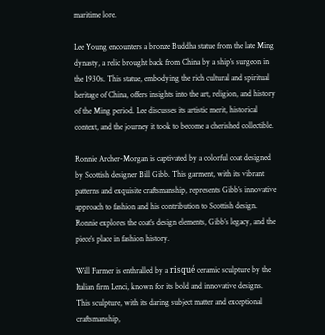maritime lore.

Lee Young encounters a bronze Buddha statue from the late Ming dynasty, a relic brought back from China by a ship’s surgeon in the 1930s. This statue, embodying the rich cultural and spiritual heritage of China, offers insights into the art, religion, and history of the Ming period. Lee discusses its artistic merit, historical context, and the journey it took to become a cherished collectible.

Ronnie Archer-Morgan is captivated by a colorful coat designed by Scottish designer Bill Gibb. This garment, with its vibrant patterns and exquisite craftsmanship, represents Gibb’s innovative approach to fashion and his contribution to Scottish design. Ronnie explores the coat’s design elements, Gibb’s legacy, and the piece’s place in fashion history.

Will Farmer is enthralled by a risqué ceramic sculpture by the Italian firm Lenci, known for its bold and innovative designs. This sculpture, with its daring subject matter and exceptional craftsmanship,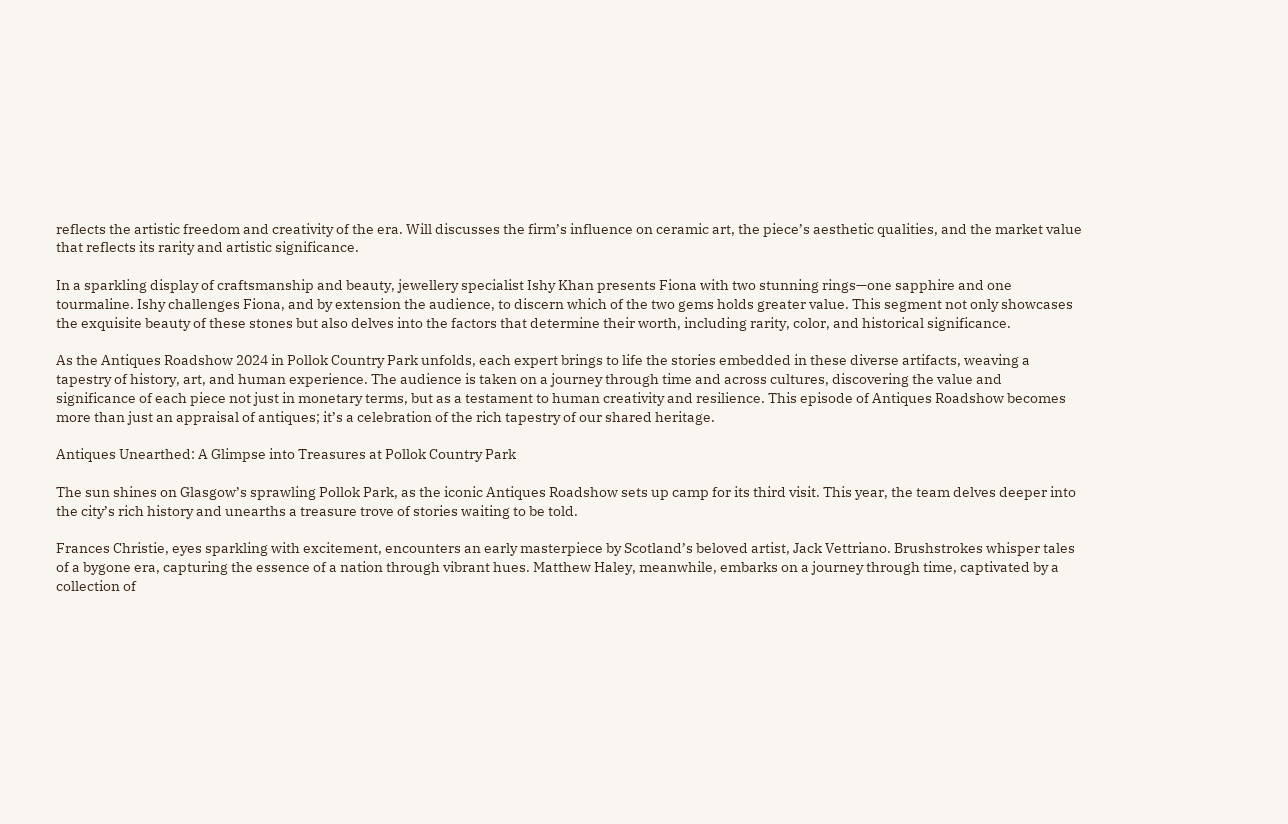reflects the artistic freedom and creativity of the era. Will discusses the firm’s influence on ceramic art, the piece’s aesthetic qualities, and the market value that reflects its rarity and artistic significance.

In a sparkling display of craftsmanship and beauty, jewellery specialist Ishy Khan presents Fiona with two stunning rings—one sapphire and one tourmaline. Ishy challenges Fiona, and by extension the audience, to discern which of the two gems holds greater value. This segment not only showcases the exquisite beauty of these stones but also delves into the factors that determine their worth, including rarity, color, and historical significance.

As the Antiques Roadshow 2024 in Pollok Country Park unfolds, each expert brings to life the stories embedded in these diverse artifacts, weaving a tapestry of history, art, and human experience. The audience is taken on a journey through time and across cultures, discovering the value and significance of each piece not just in monetary terms, but as a testament to human creativity and resilience. This episode of Antiques Roadshow becomes more than just an appraisal of antiques; it’s a celebration of the rich tapestry of our shared heritage.

Antiques Unearthed: A Glimpse into Treasures at Pollok Country Park

The sun shines on Glasgow’s sprawling Pollok Park, as the iconic Antiques Roadshow sets up camp for its third visit. This year, the team delves deeper into the city’s rich history and unearths a treasure trove of stories waiting to be told.

Frances Christie, eyes sparkling with excitement, encounters an early masterpiece by Scotland’s beloved artist, Jack Vettriano. Brushstrokes whisper tales of a bygone era, capturing the essence of a nation through vibrant hues. Matthew Haley, meanwhile, embarks on a journey through time, captivated by a collection of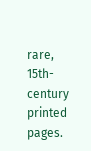rare, 15th-century printed pages.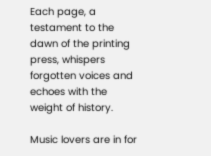Each page, a testament to the dawn of the printing press, whispers forgotten voices and echoes with the weight of history.

Music lovers are in for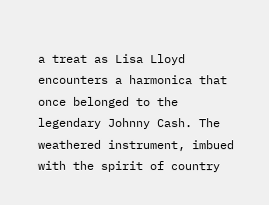a treat as Lisa Lloyd encounters a harmonica that once belonged to the legendary Johnny Cash. The weathered instrument, imbued with the spirit of country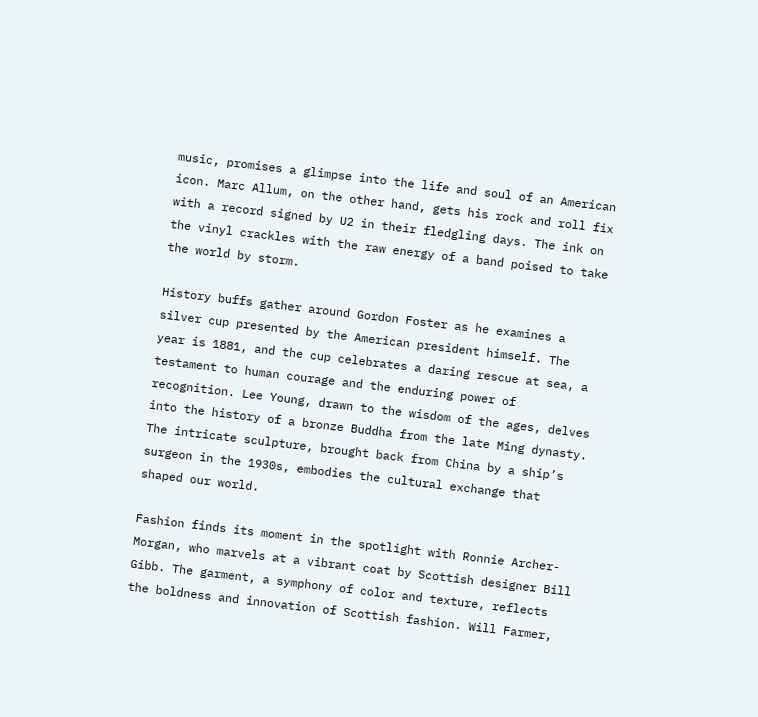music, promises a glimpse into the life and soul of an American icon. Marc Allum, on the other hand, gets his rock and roll fix with a record signed by U2 in their fledgling days. The ink on the vinyl crackles with the raw energy of a band poised to take the world by storm.

History buffs gather around Gordon Foster as he examines a silver cup presented by the American president himself. The year is 1881, and the cup celebrates a daring rescue at sea, a testament to human courage and the enduring power of recognition. Lee Young, drawn to the wisdom of the ages, delves into the history of a bronze Buddha from the late Ming dynasty. The intricate sculpture, brought back from China by a ship’s surgeon in the 1930s, embodies the cultural exchange that shaped our world.

Fashion finds its moment in the spotlight with Ronnie Archer-Morgan, who marvels at a vibrant coat by Scottish designer Bill Gibb. The garment, a symphony of color and texture, reflects the boldness and innovation of Scottish fashion. Will Farmer,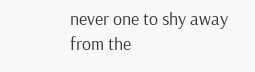never one to shy away from the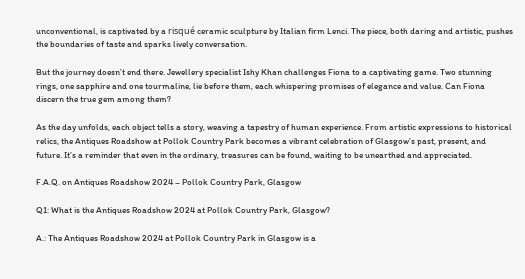unconventional, is captivated by a risqué ceramic sculpture by Italian firm Lenci. The piece, both daring and artistic, pushes the boundaries of taste and sparks lively conversation.

But the journey doesn’t end there. Jewellery specialist Ishy Khan challenges Fiona to a captivating game. Two stunning rings, one sapphire and one tourmaline, lie before them, each whispering promises of elegance and value. Can Fiona discern the true gem among them?

As the day unfolds, each object tells a story, weaving a tapestry of human experience. From artistic expressions to historical relics, the Antiques Roadshow at Pollok Country Park becomes a vibrant celebration of Glasgow’s past, present, and future. It’s a reminder that even in the ordinary, treasures can be found, waiting to be unearthed and appreciated.

F.A.Q. on Antiques Roadshow 2024 – Pollok Country Park, Glasgow

Q1: What is the Antiques Roadshow 2024 at Pollok Country Park, Glasgow?

A.: The Antiques Roadshow 2024 at Pollok Country Park in Glasgow is a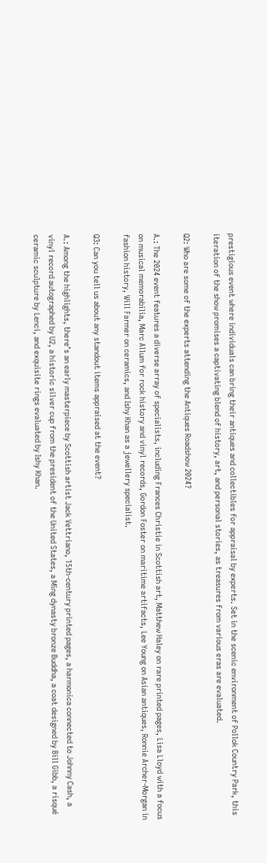prestigious event where individuals can bring their antiques and collectibles for appraisal by experts. Set in the scenic environment of Pollok Country Park, this iteration of the show promises a captivating blend of history, art, and personal stories, as treasures from various eras are evaluated.

Q2: Who are some of the experts attending the Antiques Roadshow 2024?

A.: The 2024 event features a diverse array of specialists, including Frances Christie in Scottish art, Matthew Haley on rare printed pages, Lisa Lloyd with a focus on musical memorabilia, Marc Allum for rock history and vinyl records, Gordon Foster on maritime artifacts, Lee Young on Asian antiques, Ronnie Archer-Morgan in fashion history, Will Farmer on ceramics, and Ishy Khan as a jewellery specialist.

Q3: Can you tell us about any standout items appraised at the event?

A.: Among the highlights, there’s an early masterpiece by Scottish artist Jack Vettriano, 15th-century printed pages, a harmonica connected to Johnny Cash, a vinyl record autographed by U2, a historic silver cup from the president of the United States, a Ming dynasty bronze Buddha, a coat designed by Bill Gibb, a risqué ceramic sculpture by Lenci, and exquisite rings evaluated by Ishy Khan.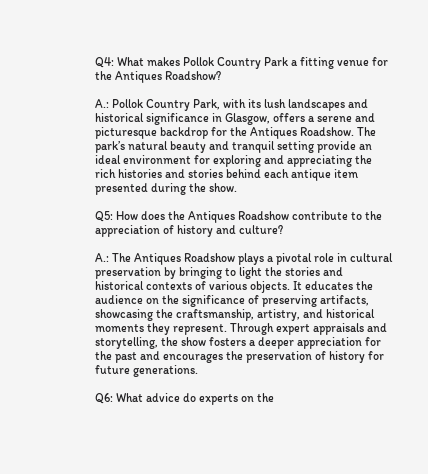Q4: What makes Pollok Country Park a fitting venue for the Antiques Roadshow?

A.: Pollok Country Park, with its lush landscapes and historical significance in Glasgow, offers a serene and picturesque backdrop for the Antiques Roadshow. The park’s natural beauty and tranquil setting provide an ideal environment for exploring and appreciating the rich histories and stories behind each antique item presented during the show.

Q5: How does the Antiques Roadshow contribute to the appreciation of history and culture?

A.: The Antiques Roadshow plays a pivotal role in cultural preservation by bringing to light the stories and historical contexts of various objects. It educates the audience on the significance of preserving artifacts, showcasing the craftsmanship, artistry, and historical moments they represent. Through expert appraisals and storytelling, the show fosters a deeper appreciation for the past and encourages the preservation of history for future generations.

Q6: What advice do experts on the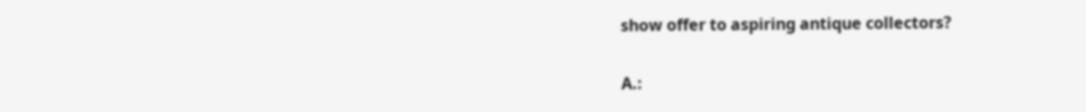show offer to aspiring antique collectors?

A.: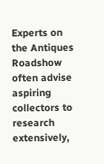Experts on the Antiques Roadshow often advise aspiring collectors to research extensively,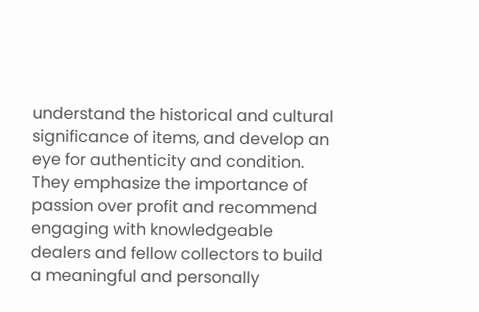understand the historical and cultural significance of items, and develop an eye for authenticity and condition. They emphasize the importance of passion over profit and recommend engaging with knowledgeable dealers and fellow collectors to build a meaningful and personally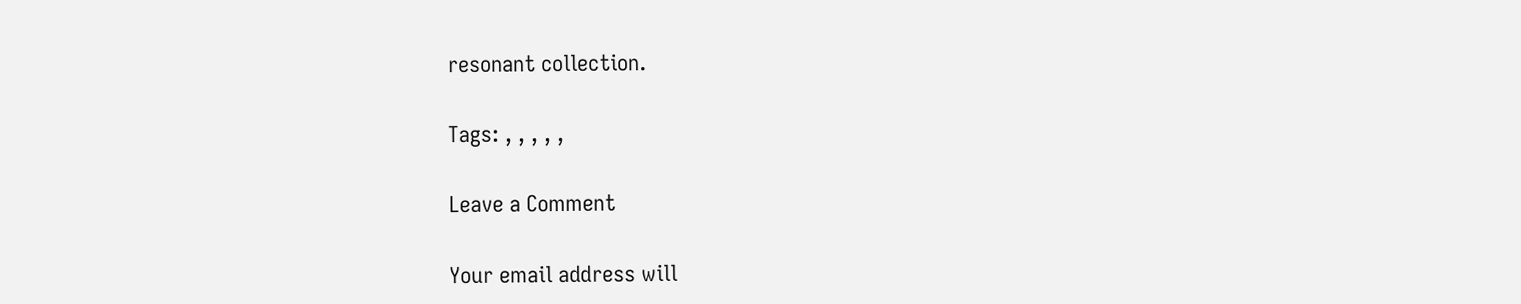resonant collection.

Tags: , , , , ,

Leave a Comment

Your email address will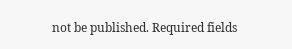not be published. Required fields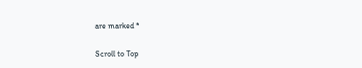are marked *

Scroll to Top